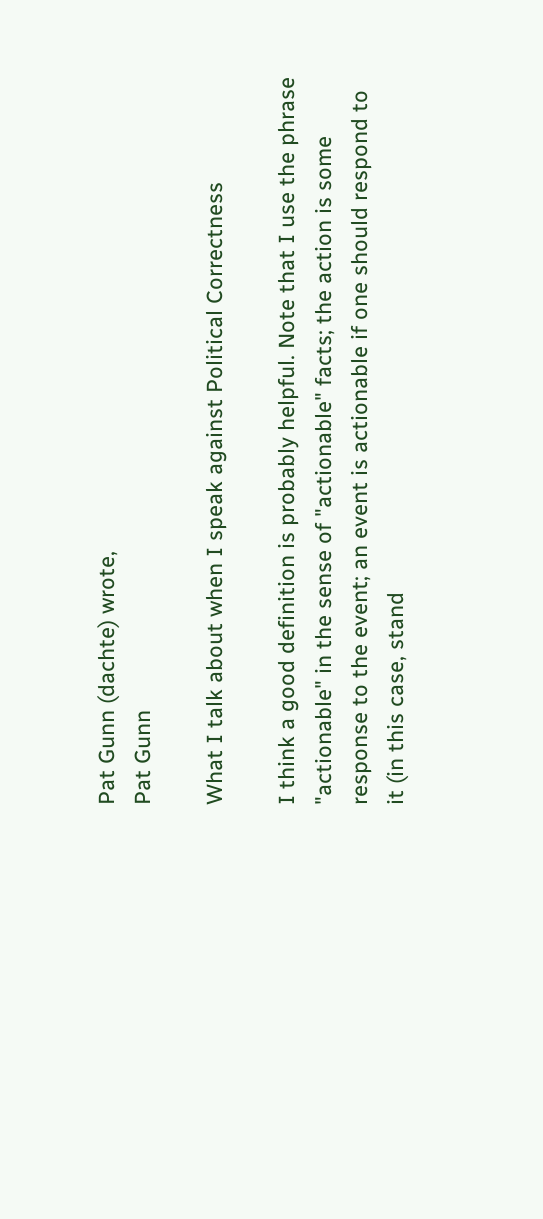Pat Gunn (dachte) wrote,
Pat Gunn

What I talk about when I speak against Political Correctness

I think a good definition is probably helpful. Note that I use the phrase "actionable" in the sense of "actionable" facts; the action is some response to the event; an event is actionable if one should respond to it (in this case, stand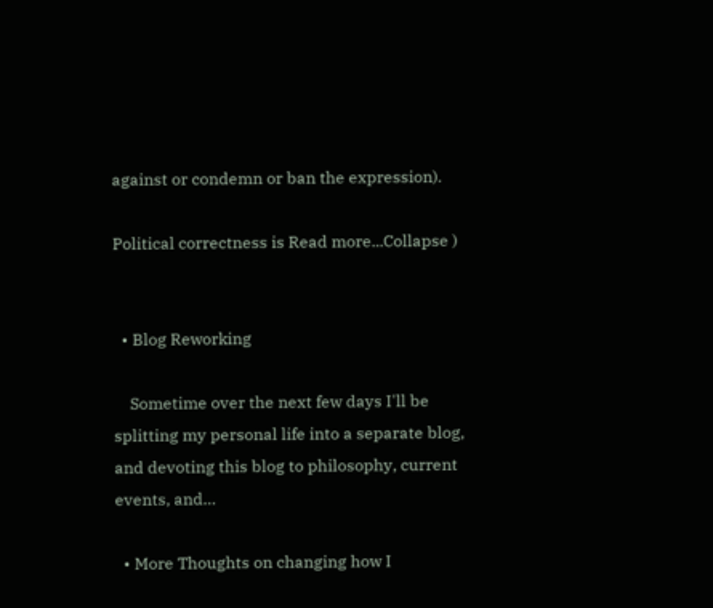against or condemn or ban the expression).

Political correctness is Read more...Collapse )


  • Blog Reworking

    Sometime over the next few days I'll be splitting my personal life into a separate blog, and devoting this blog to philosophy, current events, and…

  • More Thoughts on changing how I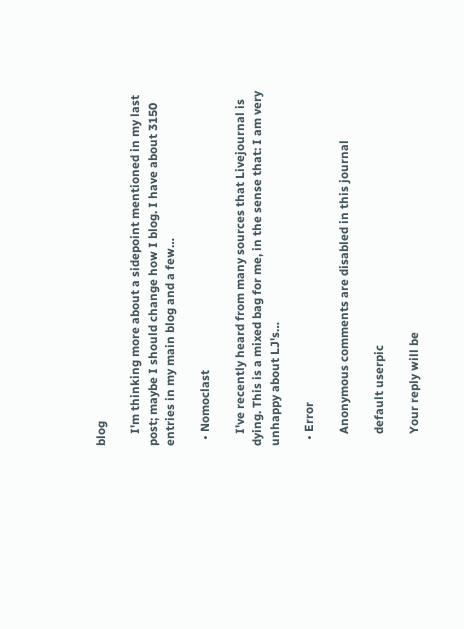blog

    I'm thinking more about a sidepoint mentioned in my last post; maybe I should change how I blog. I have about 3150 entries in my main blog and a few…

  • Nomoclast

    I've recently heard from many sources that Livejournal is dying. This is a mixed bag for me, in the sense that: I am very unhappy about LJ's…

  • Error

    Anonymous comments are disabled in this journal

    default userpic

    Your reply will be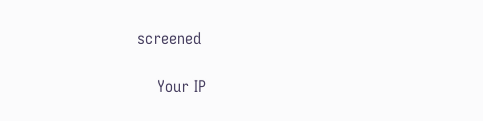screened

    Your IP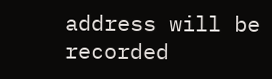address will be recorded